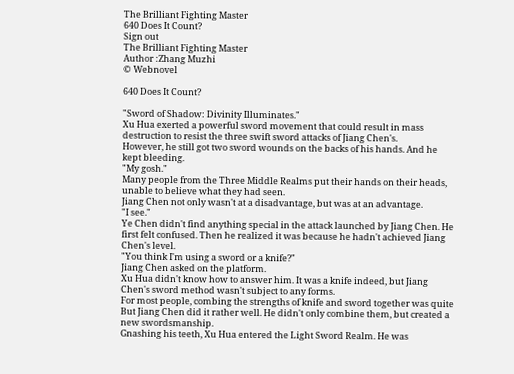The Brilliant Fighting Master
640 Does It Count?
Sign out
The Brilliant Fighting Master
Author :Zhang Muzhi
© Webnovel

640 Does It Count?

"Sword of Shadow: Divinity Illuminates."
Xu Hua exerted a powerful sword movement that could result in mass
destruction to resist the three swift sword attacks of Jiang Chen's.
However, he still got two sword wounds on the backs of his hands. And he
kept bleeding.
"My gosh."
Many people from the Three Middle Realms put their hands on their heads,
unable to believe what they had seen.
Jiang Chen not only wasn't at a disadvantage, but was at an advantage.
"I see."
Ye Chen didn't find anything special in the attack launched by Jiang Chen. He
first felt confused. Then he realized it was because he hadn't achieved Jiang
Chen's level.
"You think I'm using a sword or a knife?"
Jiang Chen asked on the platform.
Xu Hua didn't know how to answer him. It was a knife indeed, but Jiang
Chen's sword method wasn't subject to any forms.
For most people, combing the strengths of knife and sword together was quite
But Jiang Chen did it rather well. He didn't only combine them, but created a
new swordsmanship.
Gnashing his teeth, Xu Hua entered the Light Sword Realm. He was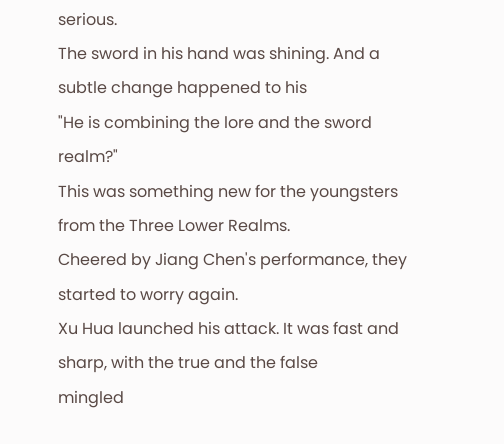serious.
The sword in his hand was shining. And a subtle change happened to his
"He is combining the lore and the sword realm?"
This was something new for the youngsters from the Three Lower Realms.
Cheered by Jiang Chen's performance, they started to worry again.
Xu Hua launched his attack. It was fast and sharp, with the true and the false
mingled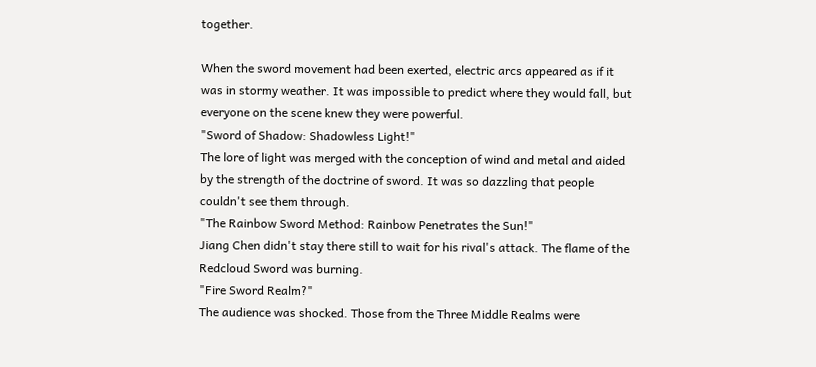together.

When the sword movement had been exerted, electric arcs appeared as if it
was in stormy weather. It was impossible to predict where they would fall, but
everyone on the scene knew they were powerful.
"Sword of Shadow: Shadowless Light!"
The lore of light was merged with the conception of wind and metal and aided
by the strength of the doctrine of sword. It was so dazzling that people
couldn't see them through.
"The Rainbow Sword Method: Rainbow Penetrates the Sun!"
Jiang Chen didn't stay there still to wait for his rival's attack. The flame of the
Redcloud Sword was burning.
"Fire Sword Realm?"
The audience was shocked. Those from the Three Middle Realms were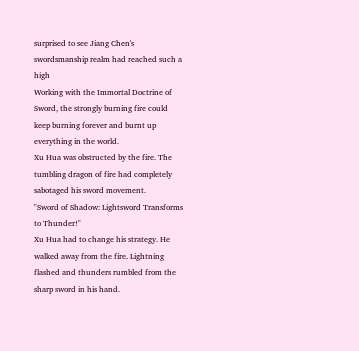surprised to see Jiang Chen's swordsmanship realm had reached such a high
Working with the Immortal Doctrine of Sword, the strongly burning fire could
keep burning forever and burnt up everything in the world.
Xu Hua was obstructed by the fire. The tumbling dragon of fire had completely
sabotaged his sword movement.
"Sword of Shadow: Lightsword Transforms to Thunder!"
Xu Hua had to change his strategy. He walked away from the fire. Lightning
flashed and thunders rumbled from the sharp sword in his hand.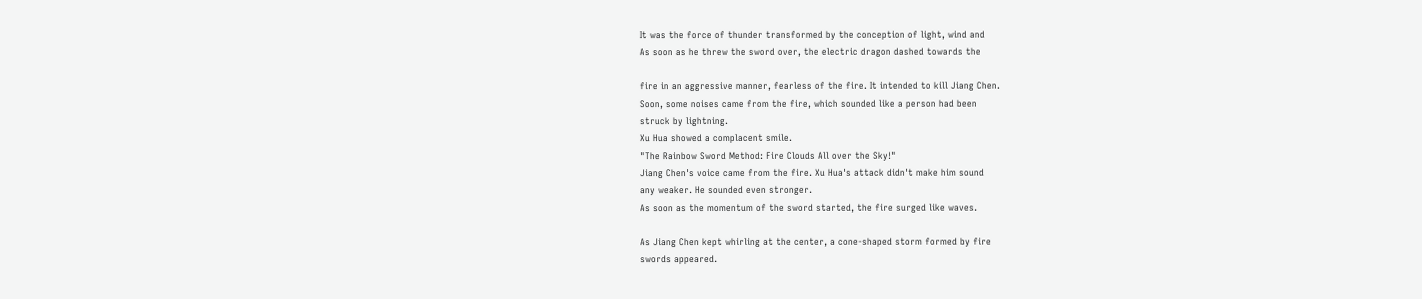It was the force of thunder transformed by the conception of light, wind and
As soon as he threw the sword over, the electric dragon dashed towards the

fire in an aggressive manner, fearless of the fire. It intended to kill Jiang Chen.
Soon, some noises came from the fire, which sounded like a person had been
struck by lightning.
Xu Hua showed a complacent smile.
"The Rainbow Sword Method: Fire Clouds All over the Sky!"
Jiang Chen's voice came from the fire. Xu Hua's attack didn't make him sound
any weaker. He sounded even stronger.
As soon as the momentum of the sword started, the fire surged like waves.

As Jiang Chen kept whirling at the center, a cone-shaped storm formed by fire
swords appeared.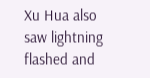Xu Hua also saw lightning flashed and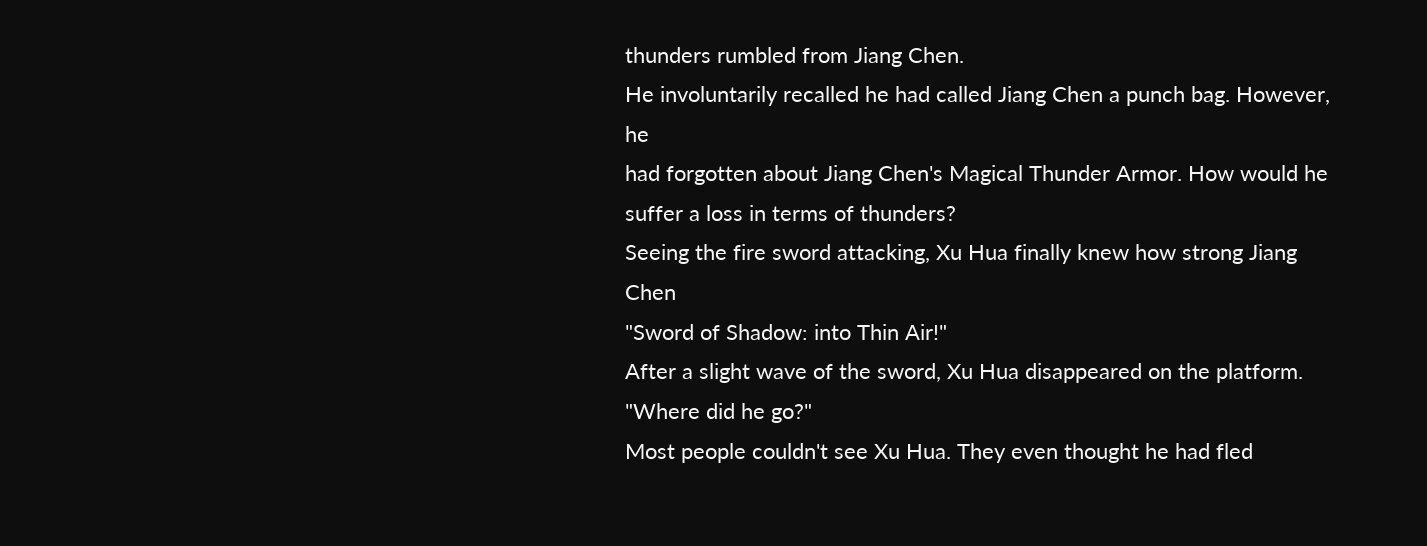thunders rumbled from Jiang Chen.
He involuntarily recalled he had called Jiang Chen a punch bag. However, he
had forgotten about Jiang Chen's Magical Thunder Armor. How would he
suffer a loss in terms of thunders?
Seeing the fire sword attacking, Xu Hua finally knew how strong Jiang Chen
"Sword of Shadow: into Thin Air!"
After a slight wave of the sword, Xu Hua disappeared on the platform.
"Where did he go?"
Most people couldn't see Xu Hua. They even thought he had fled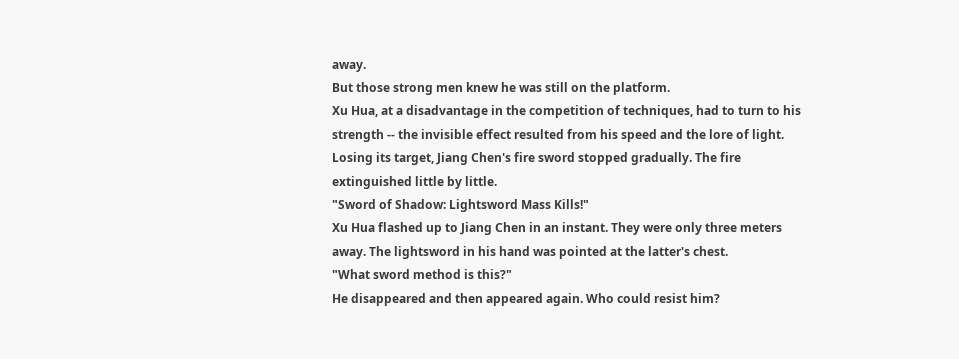away.
But those strong men knew he was still on the platform.
Xu Hua, at a disadvantage in the competition of techniques, had to turn to his
strength -- the invisible effect resulted from his speed and the lore of light.
Losing its target, Jiang Chen's fire sword stopped gradually. The fire
extinguished little by little.
"Sword of Shadow: Lightsword Mass Kills!"
Xu Hua flashed up to Jiang Chen in an instant. They were only three meters
away. The lightsword in his hand was pointed at the latter's chest.
"What sword method is this?"
He disappeared and then appeared again. Who could resist him?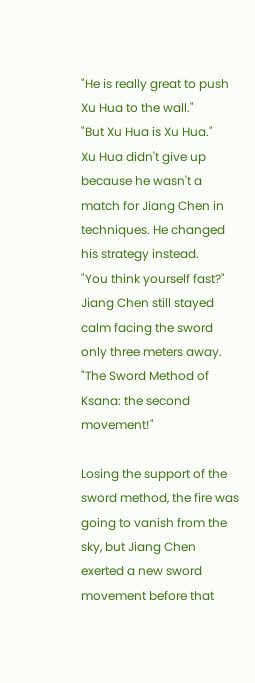"He is really great to push Xu Hua to the wall."
"But Xu Hua is Xu Hua."
Xu Hua didn't give up because he wasn't a match for Jiang Chen in
techniques. He changed his strategy instead.
"You think yourself fast?"
Jiang Chen still stayed calm facing the sword only three meters away.
"The Sword Method of Ksana: the second movement!"

Losing the support of the sword method, the fire was going to vanish from the
sky, but Jiang Chen exerted a new sword movement before that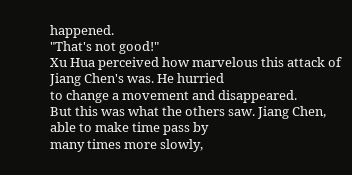happened.
"That's not good!"
Xu Hua perceived how marvelous this attack of Jiang Chen's was. He hurried
to change a movement and disappeared.
But this was what the others saw. Jiang Chen, able to make time pass by
many times more slowly,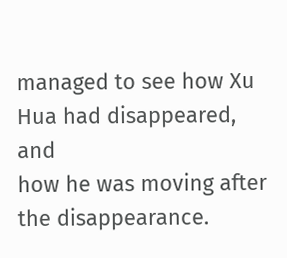managed to see how Xu Hua had disappeared, and
how he was moving after the disappearance.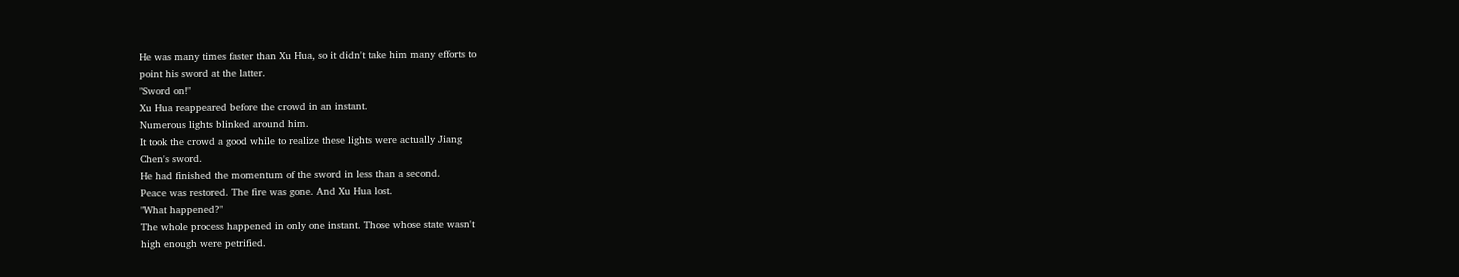He was many times faster than Xu Hua, so it didn't take him many efforts to
point his sword at the latter.
"Sword on!"
Xu Hua reappeared before the crowd in an instant.
Numerous lights blinked around him.
It took the crowd a good while to realize these lights were actually Jiang
Chen's sword.
He had finished the momentum of the sword in less than a second.
Peace was restored. The fire was gone. And Xu Hua lost.
"What happened?"
The whole process happened in only one instant. Those whose state wasn't
high enough were petrified.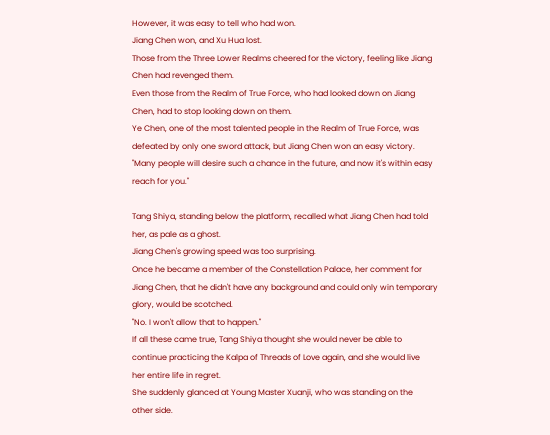However, it was easy to tell who had won.
Jiang Chen won, and Xu Hua lost.
Those from the Three Lower Realms cheered for the victory, feeling like Jiang
Chen had revenged them.
Even those from the Realm of True Force, who had looked down on Jiang
Chen, had to stop looking down on them.
Ye Chen, one of the most talented people in the Realm of True Force, was
defeated by only one sword attack, but Jiang Chen won an easy victory.
"Many people will desire such a chance in the future, and now it's within easy
reach for you."

Tang Shiya, standing below the platform, recalled what Jiang Chen had told
her, as pale as a ghost.
Jiang Chen's growing speed was too surprising.
Once he became a member of the Constellation Palace, her comment for
Jiang Chen, that he didn't have any background and could only win temporary
glory, would be scotched.
"No. I won't allow that to happen."
If all these came true, Tang Shiya thought she would never be able to
continue practicing the Kalpa of Threads of Love again, and she would live
her entire life in regret.
She suddenly glanced at Young Master Xuanji, who was standing on the
other side.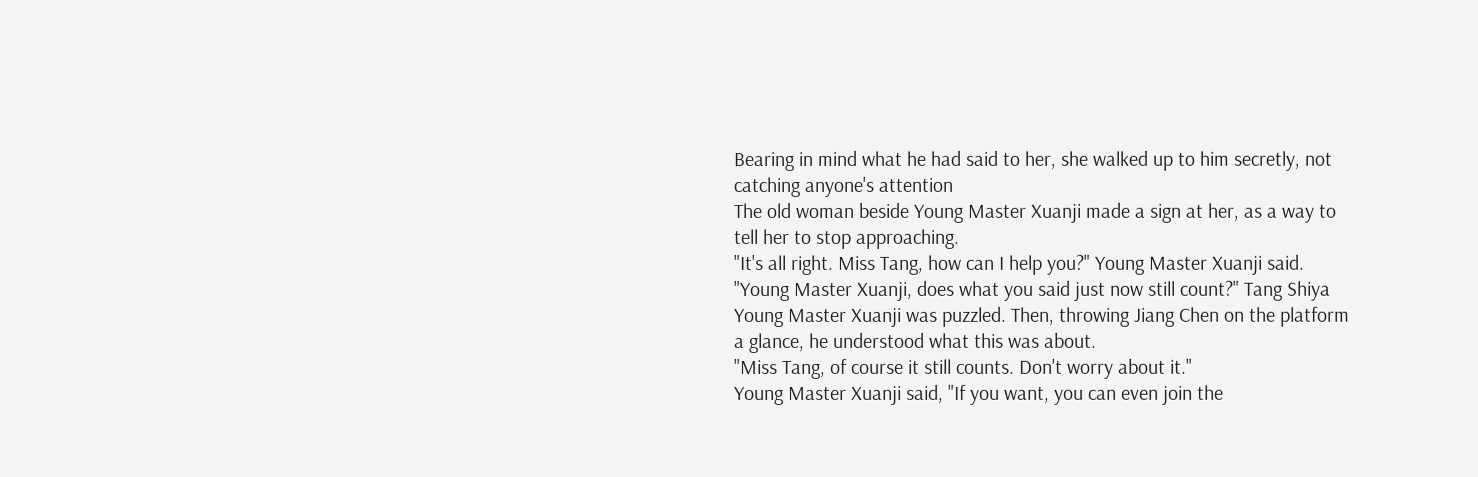Bearing in mind what he had said to her, she walked up to him secretly, not
catching anyone's attention
The old woman beside Young Master Xuanji made a sign at her, as a way to
tell her to stop approaching.
"It's all right. Miss Tang, how can I help you?" Young Master Xuanji said.
"Young Master Xuanji, does what you said just now still count?" Tang Shiya
Young Master Xuanji was puzzled. Then, throwing Jiang Chen on the platform
a glance, he understood what this was about.
"Miss Tang, of course it still counts. Don't worry about it."
Young Master Xuanji said, "If you want, you can even join the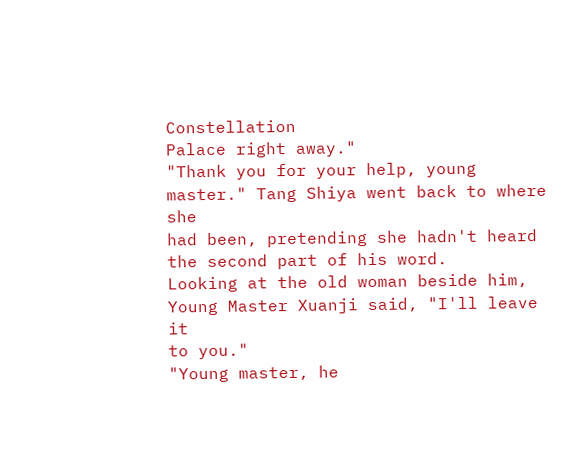Constellation
Palace right away."
"Thank you for your help, young master." Tang Shiya went back to where she
had been, pretending she hadn't heard the second part of his word.
Looking at the old woman beside him, Young Master Xuanji said, "I'll leave it
to you."
"Young master, he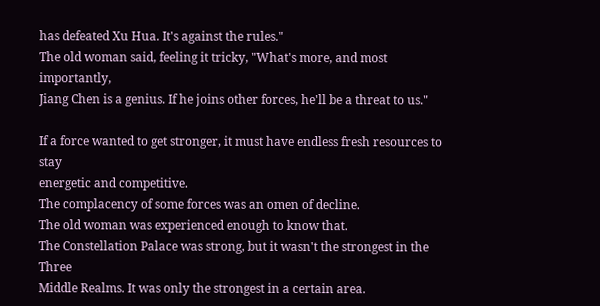has defeated Xu Hua. It's against the rules."
The old woman said, feeling it tricky, "What's more, and most importantly,
Jiang Chen is a genius. If he joins other forces, he'll be a threat to us."

If a force wanted to get stronger, it must have endless fresh resources to stay
energetic and competitive.
The complacency of some forces was an omen of decline.
The old woman was experienced enough to know that.
The Constellation Palace was strong, but it wasn't the strongest in the Three
Middle Realms. It was only the strongest in a certain area.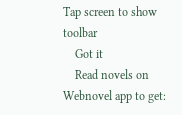Tap screen to show toolbar
    Got it
    Read novels on Webnovel app to get: